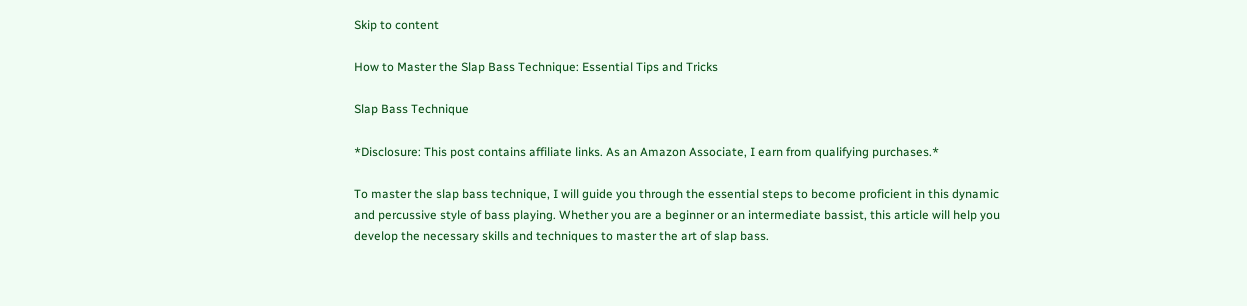Skip to content

How to Master the Slap Bass Technique: Essential Tips and Tricks

Slap Bass Technique

*Disclosure: This post contains affiliate links. As an Amazon Associate, I earn from qualifying purchases.*

To master the slap bass technique, I will guide you through the essential steps to become proficient in this dynamic and percussive style of bass playing. Whether you are a beginner or an intermediate bassist, this article will help you develop the necessary skills and techniques to master the art of slap bass.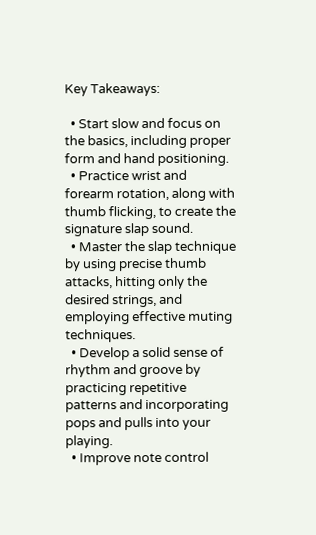Key Takeaways:

  • Start slow and focus on the basics, including proper form and hand positioning.
  • Practice wrist and forearm rotation, along with thumb flicking, to create the signature slap sound.
  • Master the slap technique by using precise thumb attacks, hitting only the desired strings, and employing effective muting techniques.
  • Develop a solid sense of rhythm and groove by practicing repetitive patterns and incorporating pops and pulls into your playing.
  • Improve note control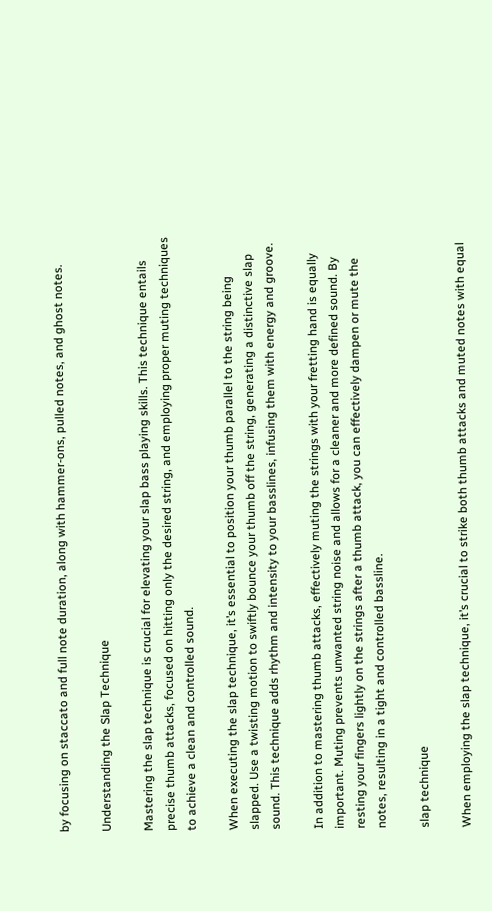by focusing on staccato and full note duration, along with hammer-ons, pulled notes, and ghost notes.

Understanding the Slap Technique

Mastering the slap technique is crucial for elevating your slap bass playing skills. This technique entails precise thumb attacks, focused on hitting only the desired string, and employing proper muting techniques to achieve a clean and controlled sound.

When executing the slap technique, it’s essential to position your thumb parallel to the string being slapped. Use a twisting motion to swiftly bounce your thumb off the string, generating a distinctive slap sound. This technique adds rhythm and intensity to your basslines, infusing them with energy and groove.

In addition to mastering thumb attacks, effectively muting the strings with your fretting hand is equally important. Muting prevents unwanted string noise and allows for a cleaner and more defined sound. By resting your fingers lightly on the strings after a thumb attack, you can effectively dampen or mute the notes, resulting in a tight and controlled bassline.

slap technique

When employing the slap technique, it’s crucial to strike both thumb attacks and muted notes with equal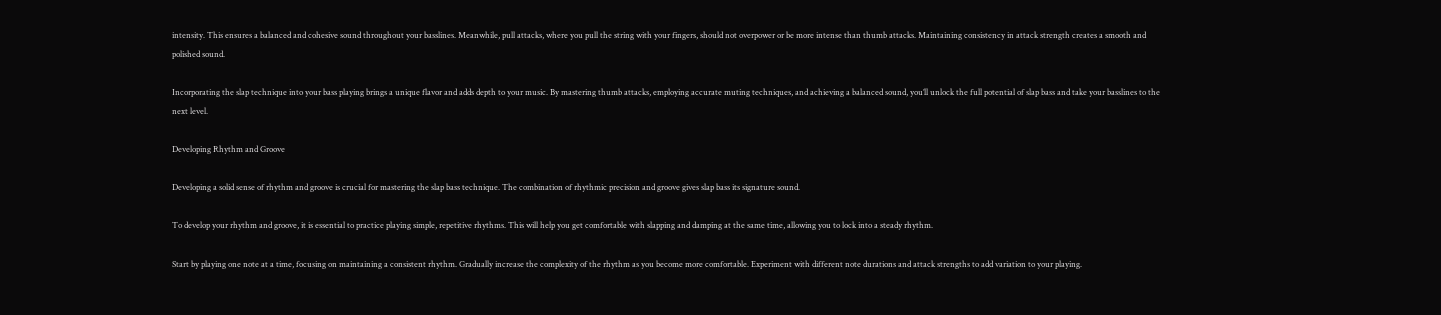intensity. This ensures a balanced and cohesive sound throughout your basslines. Meanwhile, pull attacks, where you pull the string with your fingers, should not overpower or be more intense than thumb attacks. Maintaining consistency in attack strength creates a smooth and polished sound.

Incorporating the slap technique into your bass playing brings a unique flavor and adds depth to your music. By mastering thumb attacks, employing accurate muting techniques, and achieving a balanced sound, you’ll unlock the full potential of slap bass and take your basslines to the next level.

Developing Rhythm and Groove

Developing a solid sense of rhythm and groove is crucial for mastering the slap bass technique. The combination of rhythmic precision and groove gives slap bass its signature sound.

To develop your rhythm and groove, it is essential to practice playing simple, repetitive rhythms. This will help you get comfortable with slapping and damping at the same time, allowing you to lock into a steady rhythm.

Start by playing one note at a time, focusing on maintaining a consistent rhythm. Gradually increase the complexity of the rhythm as you become more comfortable. Experiment with different note durations and attack strengths to add variation to your playing.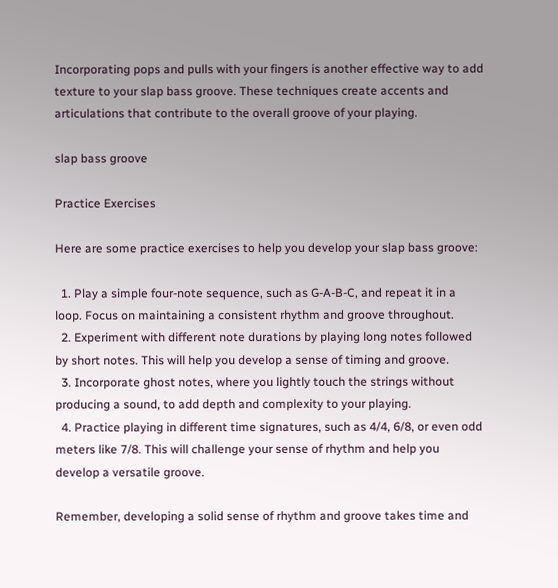Incorporating pops and pulls with your fingers is another effective way to add texture to your slap bass groove. These techniques create accents and articulations that contribute to the overall groove of your playing.

slap bass groove

Practice Exercises

Here are some practice exercises to help you develop your slap bass groove:

  1. Play a simple four-note sequence, such as G-A-B-C, and repeat it in a loop. Focus on maintaining a consistent rhythm and groove throughout.
  2. Experiment with different note durations by playing long notes followed by short notes. This will help you develop a sense of timing and groove.
  3. Incorporate ghost notes, where you lightly touch the strings without producing a sound, to add depth and complexity to your playing.
  4. Practice playing in different time signatures, such as 4/4, 6/8, or even odd meters like 7/8. This will challenge your sense of rhythm and help you develop a versatile groove.

Remember, developing a solid sense of rhythm and groove takes time and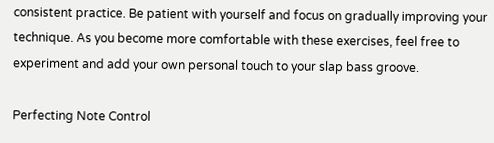consistent practice. Be patient with yourself and focus on gradually improving your technique. As you become more comfortable with these exercises, feel free to experiment and add your own personal touch to your slap bass groove.

Perfecting Note Control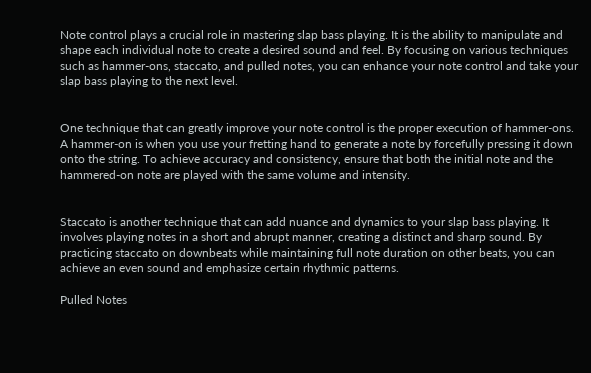Note control plays a crucial role in mastering slap bass playing. It is the ability to manipulate and shape each individual note to create a desired sound and feel. By focusing on various techniques such as hammer-ons, staccato, and pulled notes, you can enhance your note control and take your slap bass playing to the next level.


One technique that can greatly improve your note control is the proper execution of hammer-ons. A hammer-on is when you use your fretting hand to generate a note by forcefully pressing it down onto the string. To achieve accuracy and consistency, ensure that both the initial note and the hammered-on note are played with the same volume and intensity.


Staccato is another technique that can add nuance and dynamics to your slap bass playing. It involves playing notes in a short and abrupt manner, creating a distinct and sharp sound. By practicing staccato on downbeats while maintaining full note duration on other beats, you can achieve an even sound and emphasize certain rhythmic patterns.

Pulled Notes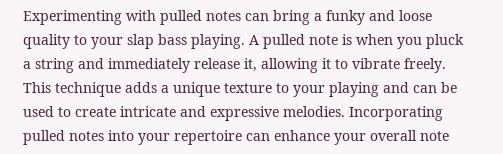Experimenting with pulled notes can bring a funky and loose quality to your slap bass playing. A pulled note is when you pluck a string and immediately release it, allowing it to vibrate freely. This technique adds a unique texture to your playing and can be used to create intricate and expressive melodies. Incorporating pulled notes into your repertoire can enhance your overall note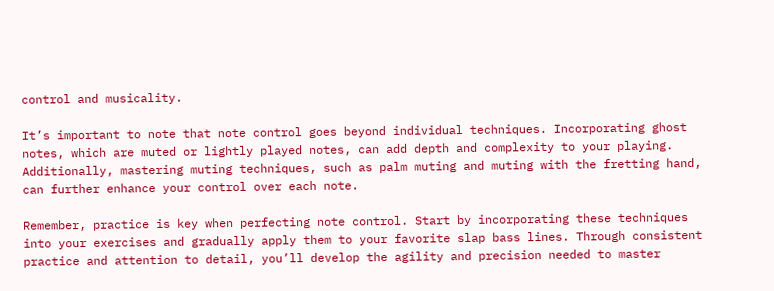control and musicality.

It’s important to note that note control goes beyond individual techniques. Incorporating ghost notes, which are muted or lightly played notes, can add depth and complexity to your playing. Additionally, mastering muting techniques, such as palm muting and muting with the fretting hand, can further enhance your control over each note.

Remember, practice is key when perfecting note control. Start by incorporating these techniques into your exercises and gradually apply them to your favorite slap bass lines. Through consistent practice and attention to detail, you’ll develop the agility and precision needed to master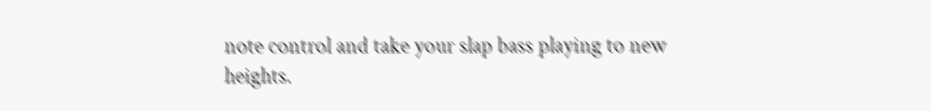note control and take your slap bass playing to new heights.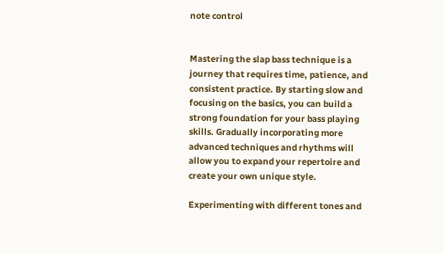note control


Mastering the slap bass technique is a journey that requires time, patience, and consistent practice. By starting slow and focusing on the basics, you can build a strong foundation for your bass playing skills. Gradually incorporating more advanced techniques and rhythms will allow you to expand your repertoire and create your own unique style.

Experimenting with different tones and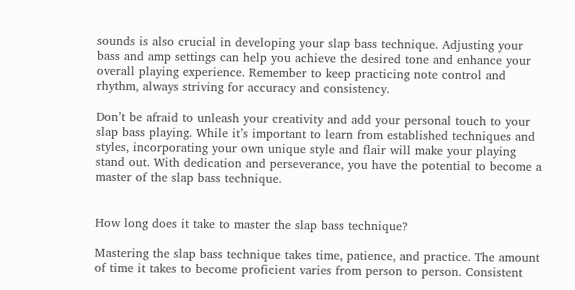sounds is also crucial in developing your slap bass technique. Adjusting your bass and amp settings can help you achieve the desired tone and enhance your overall playing experience. Remember to keep practicing note control and rhythm, always striving for accuracy and consistency.

Don’t be afraid to unleash your creativity and add your personal touch to your slap bass playing. While it’s important to learn from established techniques and styles, incorporating your own unique style and flair will make your playing stand out. With dedication and perseverance, you have the potential to become a master of the slap bass technique.


How long does it take to master the slap bass technique?

Mastering the slap bass technique takes time, patience, and practice. The amount of time it takes to become proficient varies from person to person. Consistent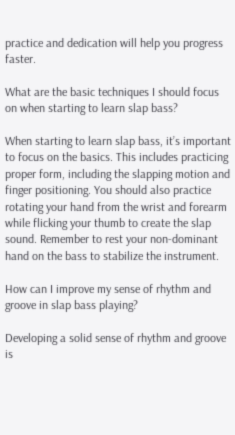practice and dedication will help you progress faster.

What are the basic techniques I should focus on when starting to learn slap bass?

When starting to learn slap bass, it’s important to focus on the basics. This includes practicing proper form, including the slapping motion and finger positioning. You should also practice rotating your hand from the wrist and forearm while flicking your thumb to create the slap sound. Remember to rest your non-dominant hand on the bass to stabilize the instrument.

How can I improve my sense of rhythm and groove in slap bass playing?

Developing a solid sense of rhythm and groove is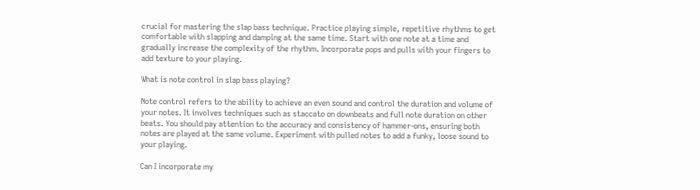crucial for mastering the slap bass technique. Practice playing simple, repetitive rhythms to get comfortable with slapping and damping at the same time. Start with one note at a time and gradually increase the complexity of the rhythm. Incorporate pops and pulls with your fingers to add texture to your playing.

What is note control in slap bass playing?

Note control refers to the ability to achieve an even sound and control the duration and volume of your notes. It involves techniques such as staccato on downbeats and full note duration on other beats. You should pay attention to the accuracy and consistency of hammer-ons, ensuring both notes are played at the same volume. Experiment with pulled notes to add a funky, loose sound to your playing.

Can I incorporate my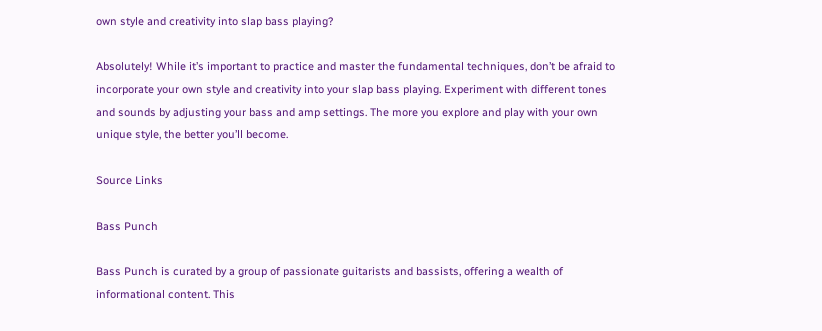own style and creativity into slap bass playing?

Absolutely! While it’s important to practice and master the fundamental techniques, don’t be afraid to incorporate your own style and creativity into your slap bass playing. Experiment with different tones and sounds by adjusting your bass and amp settings. The more you explore and play with your own unique style, the better you’ll become.

Source Links

Bass Punch

Bass Punch is curated by a group of passionate guitarists and bassists, offering a wealth of informational content. This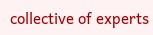collective of experts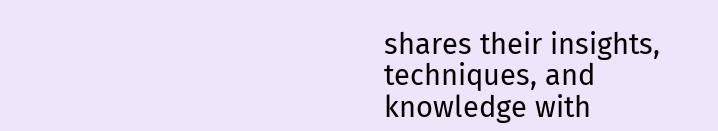shares their insights, techniques, and knowledge with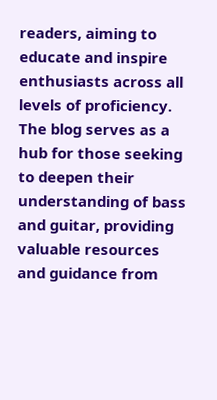readers, aiming to educate and inspire enthusiasts across all levels of proficiency. The blog serves as a hub for those seeking to deepen their understanding of bass and guitar, providing valuable resources and guidance from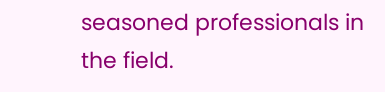seasoned professionals in the field.